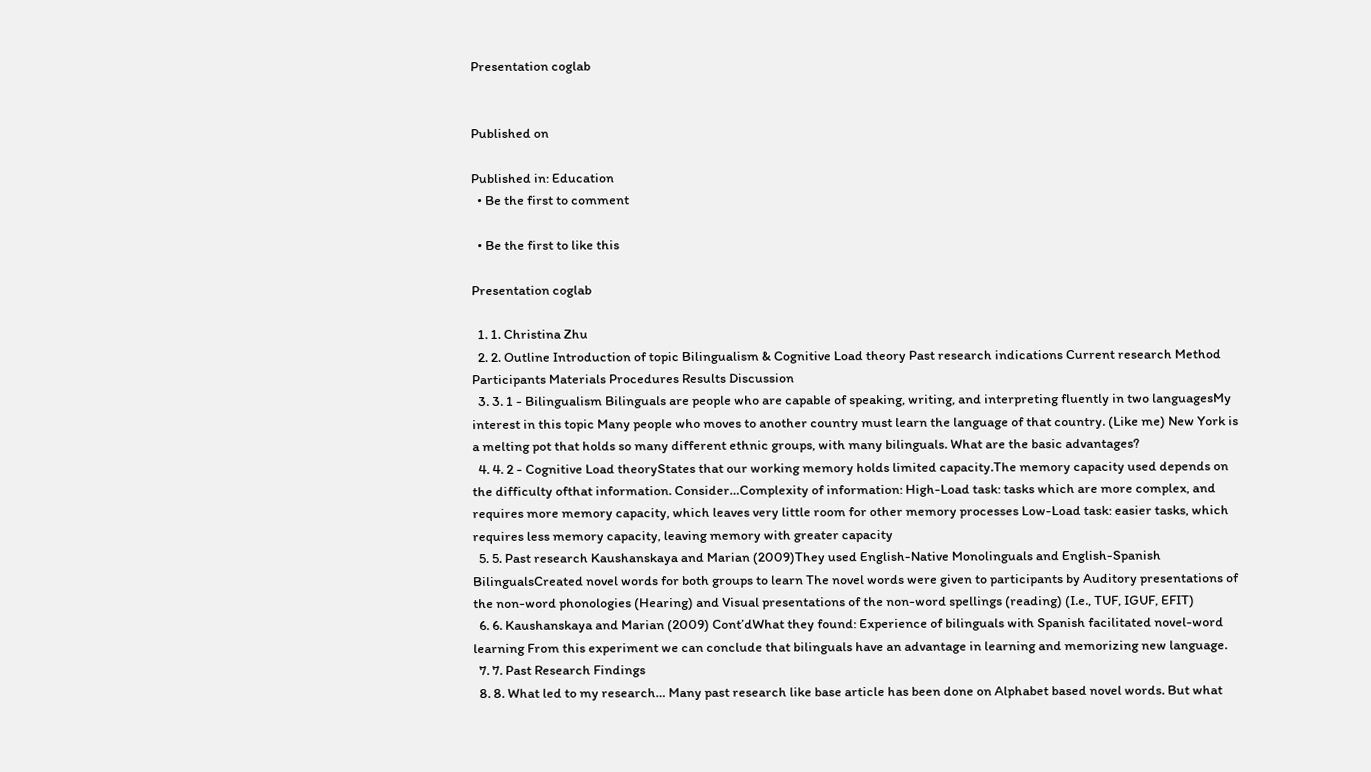Presentation coglab


Published on

Published in: Education
  • Be the first to comment

  • Be the first to like this

Presentation coglab

  1. 1. Christina Zhu
  2. 2. Outline Introduction of topic Bilingualism & Cognitive Load theory Past research indications Current research Method Participants Materials Procedures Results Discussion
  3. 3. 1 - Bilingualism Bilinguals are people who are capable of speaking, writing, and interpreting fluently in two languagesMy interest in this topic Many people who moves to another country must learn the language of that country. (Like me) New York is a melting pot that holds so many different ethnic groups, with many bilinguals. What are the basic advantages?
  4. 4. 2 - Cognitive Load theoryStates that our working memory holds limited capacity.The memory capacity used depends on the difficulty ofthat information. Consider…Complexity of information: High-Load task: tasks which are more complex, and requires more memory capacity, which leaves very little room for other memory processes Low-Load task: easier tasks, which requires less memory capacity, leaving memory with greater capacity
  5. 5. Past research Kaushanskaya and Marian (2009)They used English-Native Monolinguals and English-Spanish BilingualsCreated novel words for both groups to learn The novel words were given to participants by Auditory presentations of the non-word phonologies (Hearing) and Visual presentations of the non-word spellings (reading) (I.e., TUF, IGUF, EFIT)
  6. 6. Kaushanskaya and Marian (2009) Cont’dWhat they found: Experience of bilinguals with Spanish facilitated novel-word learning From this experiment we can conclude that bilinguals have an advantage in learning and memorizing new language.
  7. 7. Past Research Findings
  8. 8. What led to my research… Many past research like base article has been done on Alphabet based novel words. But what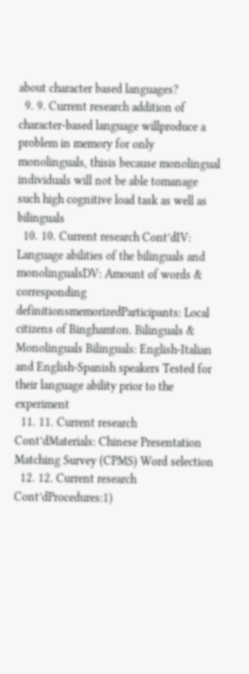about character based languages?
  9. 9. Current research addition of character-based language willproduce a problem in memory for only monolinguals, thisis because monolingual individuals will not be able tomanage such high cognitive load task as well as bilinguals
  10. 10. Current research Cont’dIV: Language abilities of the bilinguals and monolingualsDV: Amount of words & corresponding definitionsmemorizedParticipants: Local citizens of Binghamton. Bilinguals & Monolinguals Bilinguals: English-Italian and English-Spanish speakers Tested for their language ability prior to the experiment
  11. 11. Current research Cont’dMaterials: Chinese Presentation Matching Survey (CPMS) Word selection
  12. 12. Current research Cont’dProcedures:1)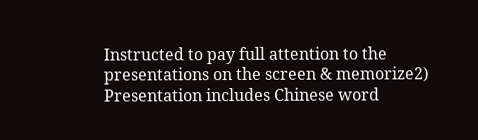Instructed to pay full attention to the presentations on the screen & memorize2) Presentation includes Chinese word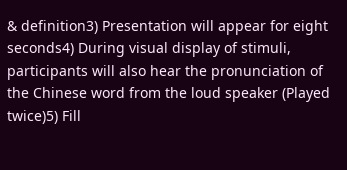& definition3) Presentation will appear for eight seconds4) During visual display of stimuli, participants will also hear the pronunciation of the Chinese word from the loud speaker (Played twice)5) Fill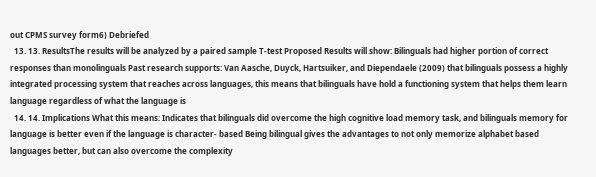out CPMS survey form6) Debriefed
  13. 13. ResultsThe results will be analyzed by a paired sample T-test Proposed Results will show: Bilinguals had higher portion of correct responses than monolinguals Past research supports: Van Aasche, Duyck, Hartsuiker, and Diependaele (2009) that bilinguals possess a highly integrated processing system that reaches across languages, this means that bilinguals have hold a functioning system that helps them learn language regardless of what the language is
  14. 14. Implications What this means: Indicates that bilinguals did overcome the high cognitive load memory task, and bilinguals memory for language is better even if the language is character- based Being bilingual gives the advantages to not only memorize alphabet based languages better, but can also overcome the complexity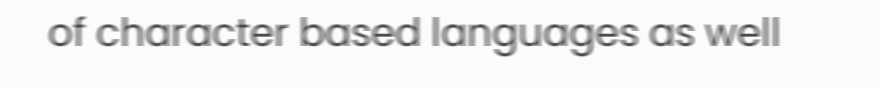of character based languages as well